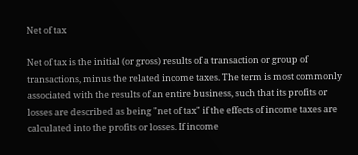Net of tax

Net of tax is the initial (or gross) results of a transaction or group of transactions, minus the related income taxes. The term is most commonly associated with the results of an entire business, such that its profits or losses are described as being "net of tax" if the effects of income taxes are calculated into the profits or losses. If income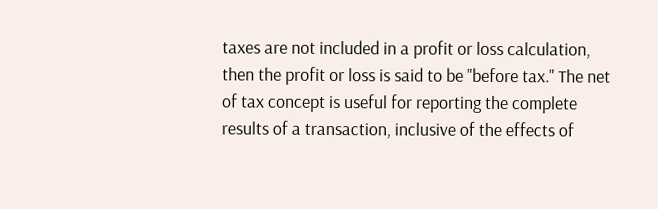taxes are not included in a profit or loss calculation, then the profit or loss is said to be "before tax." The net of tax concept is useful for reporting the complete results of a transaction, inclusive of the effects of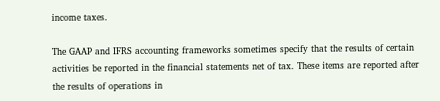income taxes.

The GAAP and IFRS accounting frameworks sometimes specify that the results of certain activities be reported in the financial statements net of tax. These items are reported after the results of operations in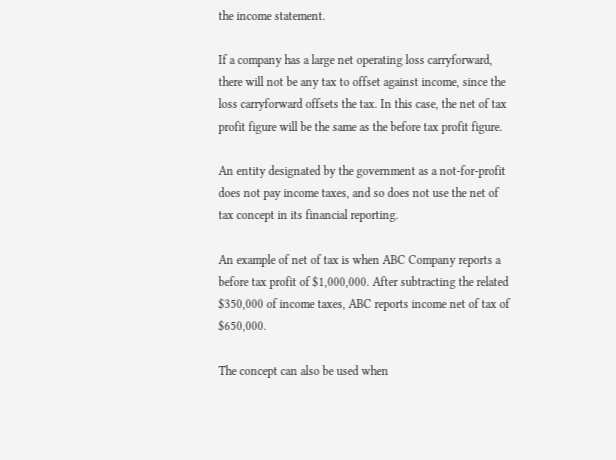the income statement.

If a company has a large net operating loss carryforward, there will not be any tax to offset against income, since the loss carryforward offsets the tax. In this case, the net of tax profit figure will be the same as the before tax profit figure.

An entity designated by the government as a not-for-profit does not pay income taxes, and so does not use the net of tax concept in its financial reporting.

An example of net of tax is when ABC Company reports a before tax profit of $1,000,000. After subtracting the related $350,000 of income taxes, ABC reports income net of tax of $650,000.

The concept can also be used when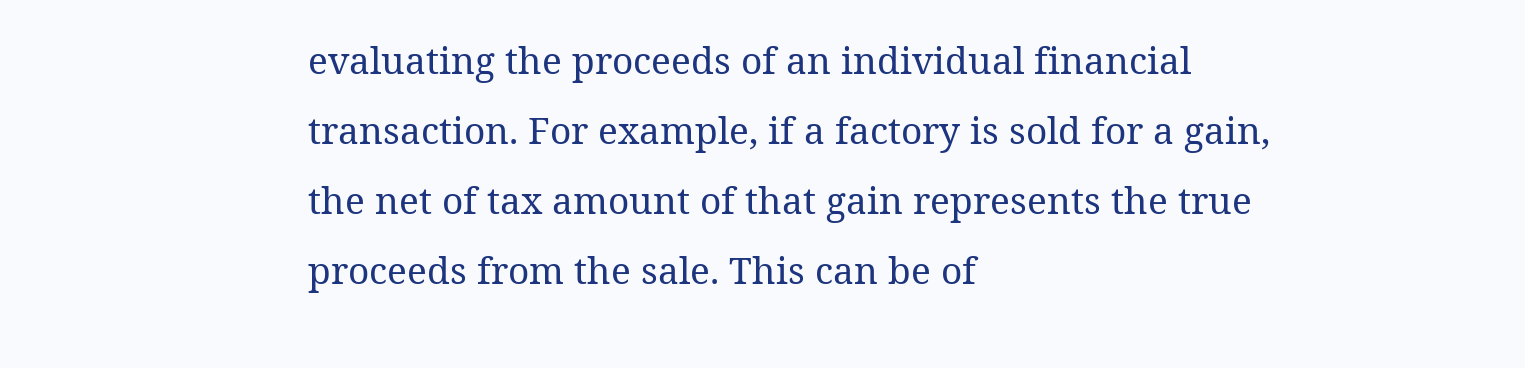evaluating the proceeds of an individual financial transaction. For example, if a factory is sold for a gain, the net of tax amount of that gain represents the true proceeds from the sale. This can be of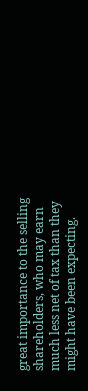great importance to the selling shareholders, who may earn much less net of tax than they might have been expecting.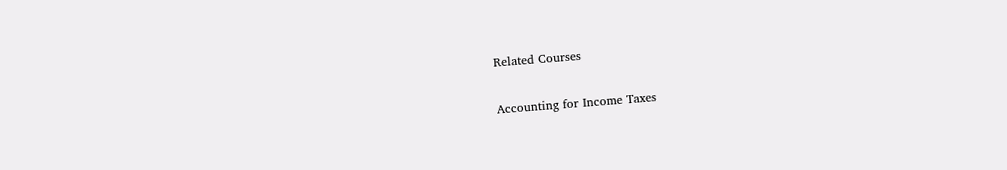Related Courses

Accounting for Income Taxes